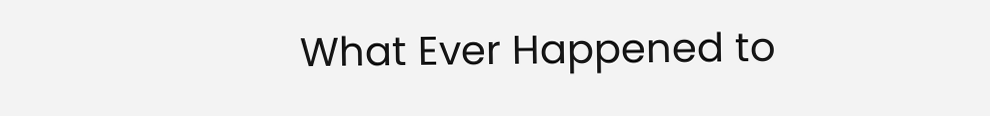What Ever Happened to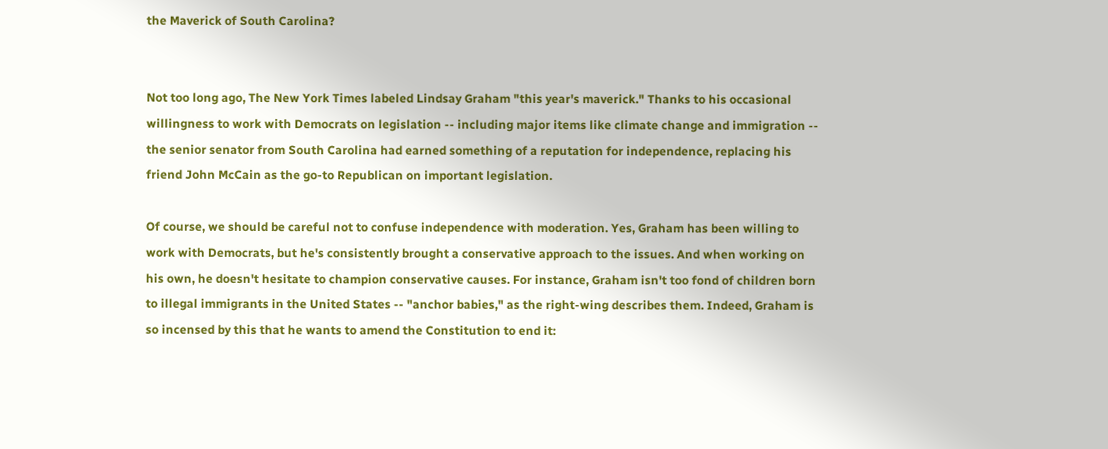the Maverick of South Carolina?


Not too long ago, The New York Times labeled Lindsay Graham "this year's maverick." Thanks to his occasional willingness to work with Democrats on legislation -- including major items like climate change and immigration -- the senior senator from South Carolina had earned something of a reputation for independence, replacing his friend John McCain as the go-to Republican on important legislation.

Of course, we should be careful not to confuse independence with moderation. Yes, Graham has been willing to work with Democrats, but he's consistently brought a conservative approach to the issues. And when working on his own, he doesn't hesitate to champion conservative causes. For instance, Graham isn't too fond of children born to illegal immigrants in the United States -- "anchor babies," as the right-wing describes them. Indeed, Graham is so incensed by this that he wants to amend the Constitution to end it: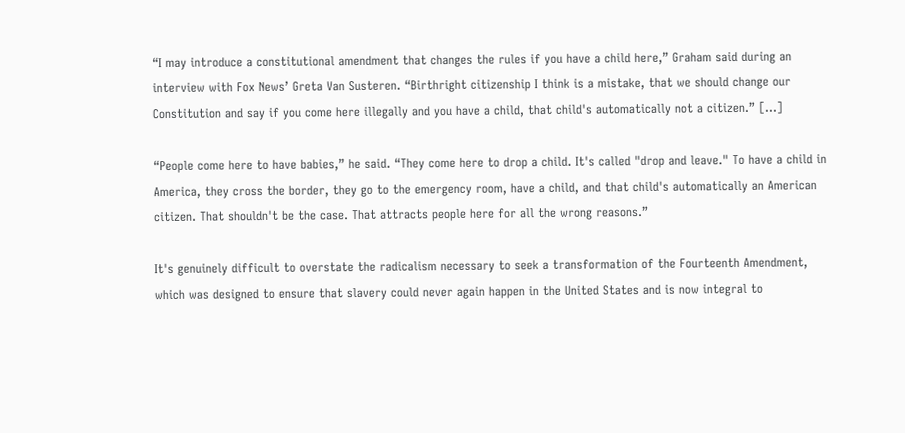“I may introduce a constitutional amendment that changes the rules if you have a child here,” Graham said during an interview with Fox News’ Greta Van Susteren. “Birthright citizenship I think is a mistake, that we should change our Constitution and say if you come here illegally and you have a child, that child's automatically not a citizen.” […]

“People come here to have babies,” he said. “They come here to drop a child. It's called "drop and leave." To have a child in America, they cross the border, they go to the emergency room, have a child, and that child's automatically an American citizen. That shouldn't be the case. That attracts people here for all the wrong reasons.”

It's genuinely difficult to overstate the radicalism necessary to seek a transformation of the Fourteenth Amendment, which was designed to ensure that slavery could never again happen in the United States and is now integral to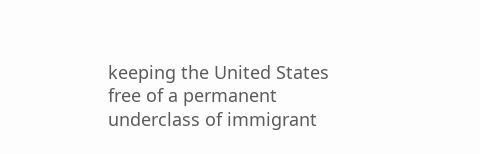keeping the United States free of a permanent underclass of immigrant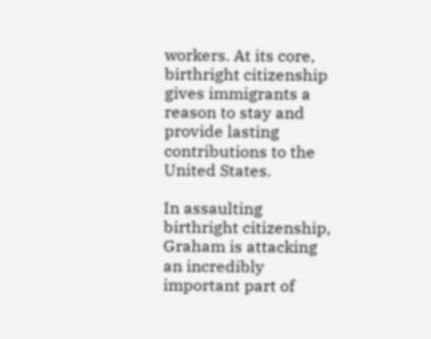workers. At its core, birthright citizenship gives immigrants a reason to stay and provide lasting contributions to the United States.

In assaulting birthright citizenship, Graham is attacking an incredibly important part of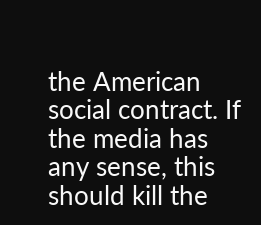the American social contract. If the media has any sense, this should kill the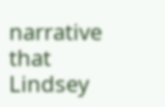narrative that Lindsey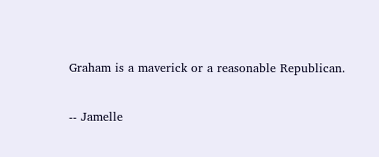Graham is a maverick or a reasonable Republican.

-- Jamelle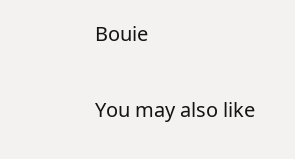Bouie

You may also like